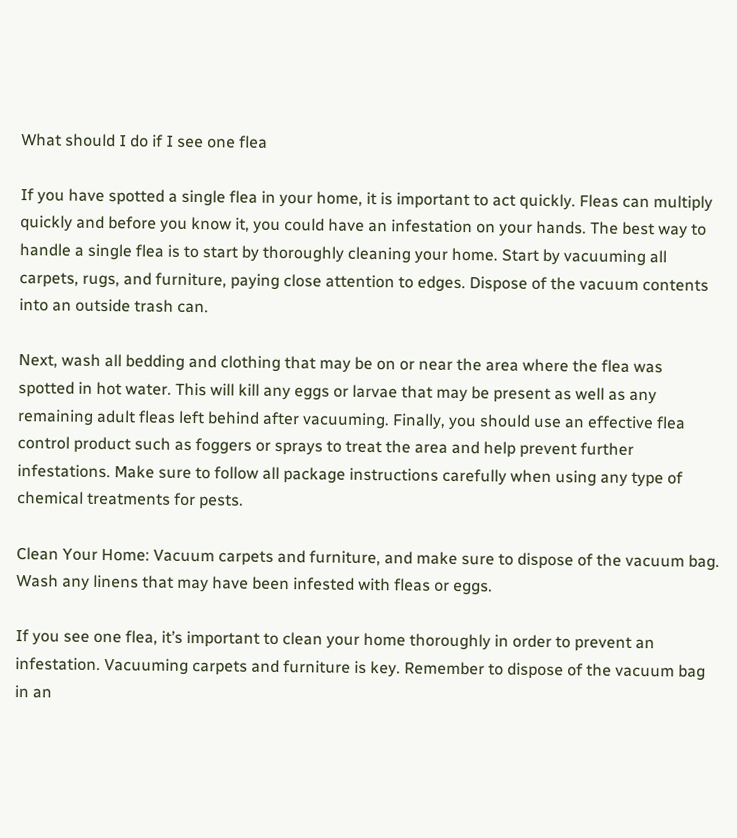What should I do if I see one flea

If you have spotted a single flea in your home, it is important to act quickly. Fleas can multiply quickly and before you know it, you could have an infestation on your hands. The best way to handle a single flea is to start by thoroughly cleaning your home. Start by vacuuming all carpets, rugs, and furniture, paying close attention to edges. Dispose of the vacuum contents into an outside trash can.

Next, wash all bedding and clothing that may be on or near the area where the flea was spotted in hot water. This will kill any eggs or larvae that may be present as well as any remaining adult fleas left behind after vacuuming. Finally, you should use an effective flea control product such as foggers or sprays to treat the area and help prevent further infestations. Make sure to follow all package instructions carefully when using any type of chemical treatments for pests.

Clean Your Home: Vacuum carpets and furniture, and make sure to dispose of the vacuum bag. Wash any linens that may have been infested with fleas or eggs.

If you see one flea, it’s important to clean your home thoroughly in order to prevent an infestation. Vacuuming carpets and furniture is key. Remember to dispose of the vacuum bag in an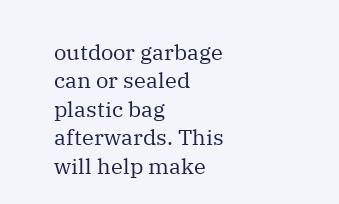outdoor garbage can or sealed plastic bag afterwards. This will help make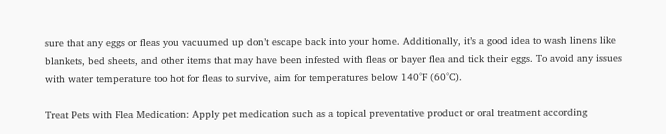sure that any eggs or fleas you vacuumed up don’t escape back into your home. Additionally, it’s a good idea to wash linens like blankets, bed sheets, and other items that may have been infested with fleas or bayer flea and tick their eggs. To avoid any issues with water temperature too hot for fleas to survive, aim for temperatures below 140°F (60°C).

Treat Pets with Flea Medication: Apply pet medication such as a topical preventative product or oral treatment according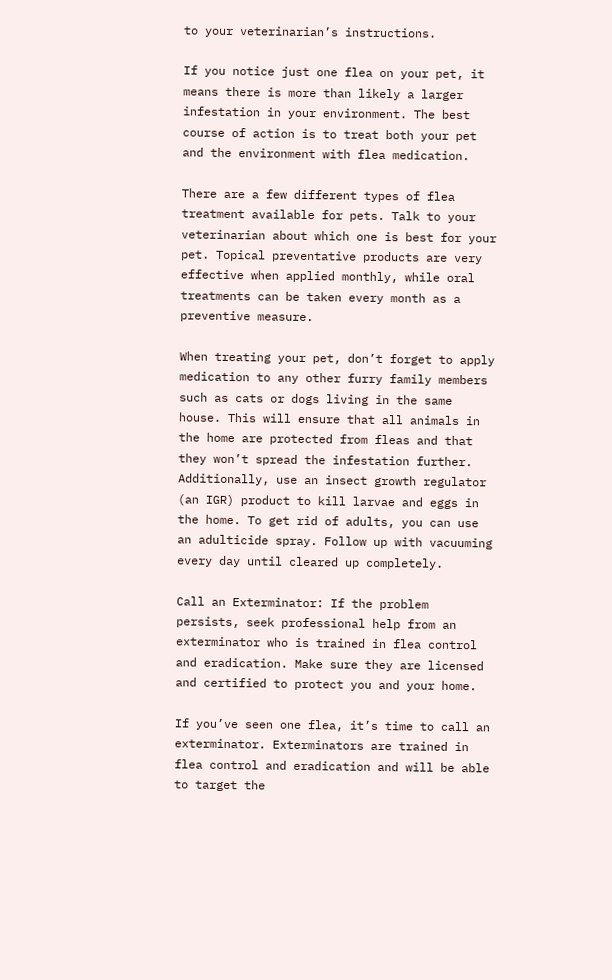to your veterinarian’s instructions.

If you notice just one flea on your pet, it means there is more than likely a larger infestation in your environment. The best course of action is to treat both your pet and the environment with flea medication.

There are a few different types of flea treatment available for pets. Talk to your veterinarian about which one is best for your pet. Topical preventative products are very effective when applied monthly, while oral treatments can be taken every month as a preventive measure.

When treating your pet, don’t forget to apply medication to any other furry family members such as cats or dogs living in the same house. This will ensure that all animals in the home are protected from fleas and that they won’t spread the infestation further. Additionally, use an insect growth regulator (an IGR) product to kill larvae and eggs in the home. To get rid of adults, you can use an adulticide spray. Follow up with vacuuming every day until cleared up completely.

Call an Exterminator: If the problem persists, seek professional help from an exterminator who is trained in flea control and eradication. Make sure they are licensed and certified to protect you and your home.

If you’ve seen one flea, it’s time to call an exterminator. Exterminators are trained in flea control and eradication and will be able to target the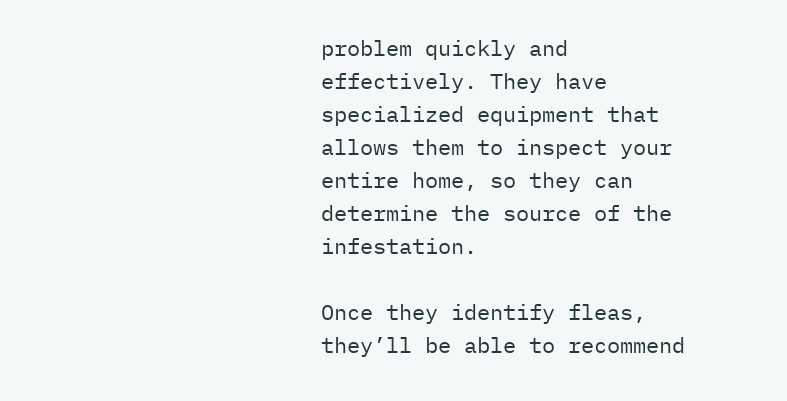problem quickly and effectively. They have specialized equipment that allows them to inspect your entire home, so they can determine the source of the infestation.

Once they identify fleas, they’ll be able to recommend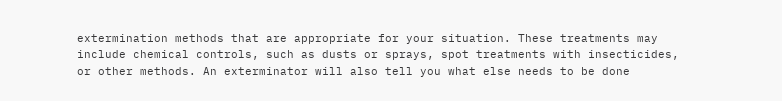extermination methods that are appropriate for your situation. These treatments may include chemical controls, such as dusts or sprays, spot treatments with insecticides, or other methods. An exterminator will also tell you what else needs to be done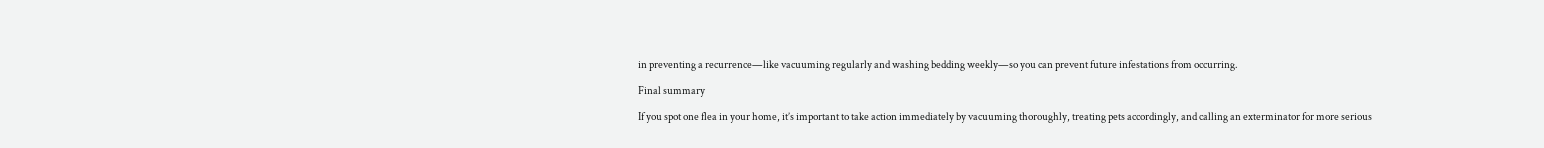in preventing a recurrence—like vacuuming regularly and washing bedding weekly—so you can prevent future infestations from occurring.

Final summary

If you spot one flea in your home, it’s important to take action immediately by vacuuming thoroughly, treating pets accordingly, and calling an exterminator for more serious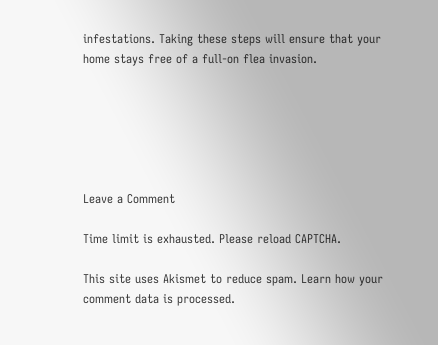infestations. Taking these steps will ensure that your home stays free of a full-on flea invasion.






Leave a Comment

Time limit is exhausted. Please reload CAPTCHA.

This site uses Akismet to reduce spam. Learn how your comment data is processed.